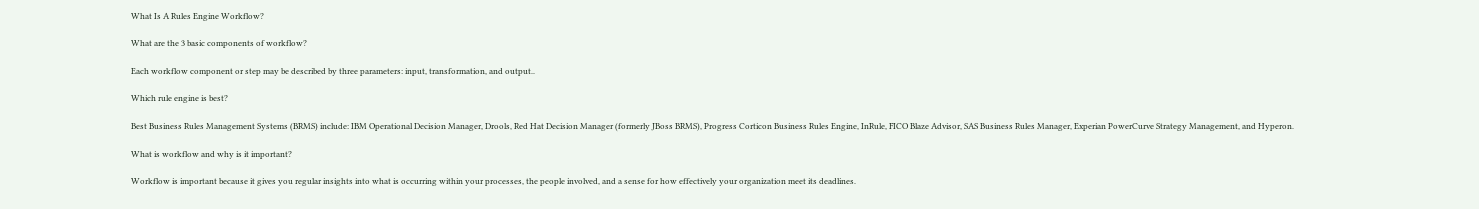What Is A Rules Engine Workflow?

What are the 3 basic components of workflow?

Each workflow component or step may be described by three parameters: input, transformation, and output..

Which rule engine is best?

Best Business Rules Management Systems (BRMS) include: IBM Operational Decision Manager, Drools, Red Hat Decision Manager (formerly JBoss BRMS), Progress Corticon Business Rules Engine, InRule, FICO Blaze Advisor, SAS Business Rules Manager, Experian PowerCurve Strategy Management, and Hyperon.

What is workflow and why is it important?

Workflow is important because it gives you regular insights into what is occurring within your processes, the people involved, and a sense for how effectively your organization meet its deadlines.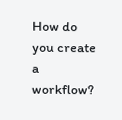How do you create a workflow?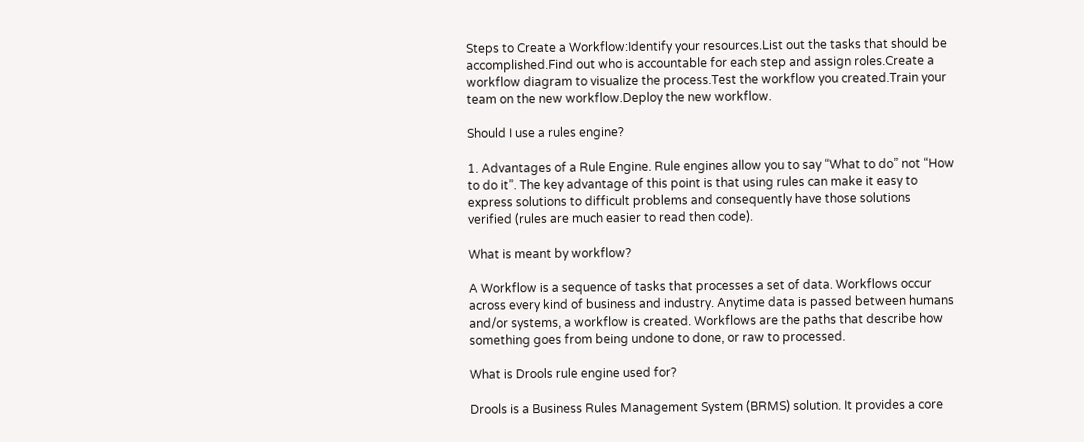Steps to Create a Workflow:Identify your resources.List out the tasks that should be accomplished.Find out who is accountable for each step and assign roles.Create a workflow diagram to visualize the process.Test the workflow you created.Train your team on the new workflow.Deploy the new workflow.

Should I use a rules engine?

1. Advantages of a Rule Engine. Rule engines allow you to say “What to do” not “How to do it”. The key advantage of this point is that using rules can make it easy to express solutions to difficult problems and consequently have those solutions verified (rules are much easier to read then code).

What is meant by workflow?

A Workflow is a sequence of tasks that processes a set of data. Workflows occur across every kind of business and industry. Anytime data is passed between humans and/or systems, a workflow is created. Workflows are the paths that describe how something goes from being undone to done, or raw to processed.

What is Drools rule engine used for?

Drools is a Business Rules Management System (BRMS) solution. It provides a core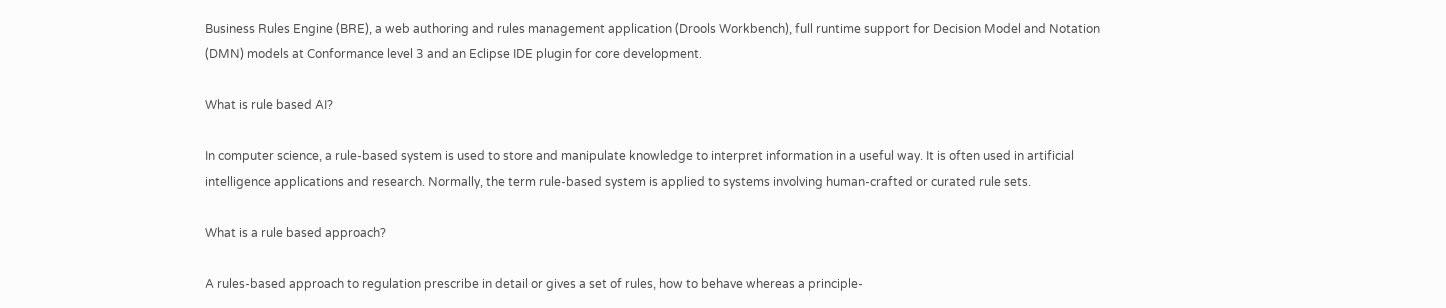Business Rules Engine (BRE), a web authoring and rules management application (Drools Workbench), full runtime support for Decision Model and Notation (DMN) models at Conformance level 3 and an Eclipse IDE plugin for core development.

What is rule based AI?

In computer science, a rule-based system is used to store and manipulate knowledge to interpret information in a useful way. It is often used in artificial intelligence applications and research. Normally, the term rule-based system is applied to systems involving human-crafted or curated rule sets.

What is a rule based approach?

A rules-based approach to regulation prescribe in detail or gives a set of rules, how to behave whereas a principle-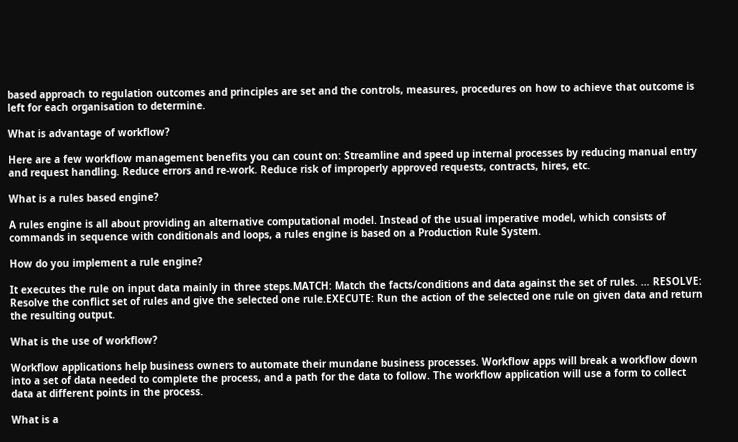based approach to regulation outcomes and principles are set and the controls, measures, procedures on how to achieve that outcome is left for each organisation to determine.

What is advantage of workflow?

Here are a few workflow management benefits you can count on: Streamline and speed up internal processes by reducing manual entry and request handling. Reduce errors and re-work. Reduce risk of improperly approved requests, contracts, hires, etc.

What is a rules based engine?

A rules engine is all about providing an alternative computational model. Instead of the usual imperative model, which consists of commands in sequence with conditionals and loops, a rules engine is based on a Production Rule System.

How do you implement a rule engine?

It executes the rule on input data mainly in three steps.MATCH: Match the facts/conditions and data against the set of rules. … RESOLVE: Resolve the conflict set of rules and give the selected one rule.EXECUTE: Run the action of the selected one rule on given data and return the resulting output.

What is the use of workflow?

Workflow applications help business owners to automate their mundane business processes. Workflow apps will break a workflow down into a set of data needed to complete the process, and a path for the data to follow. The workflow application will use a form to collect data at different points in the process.

What is a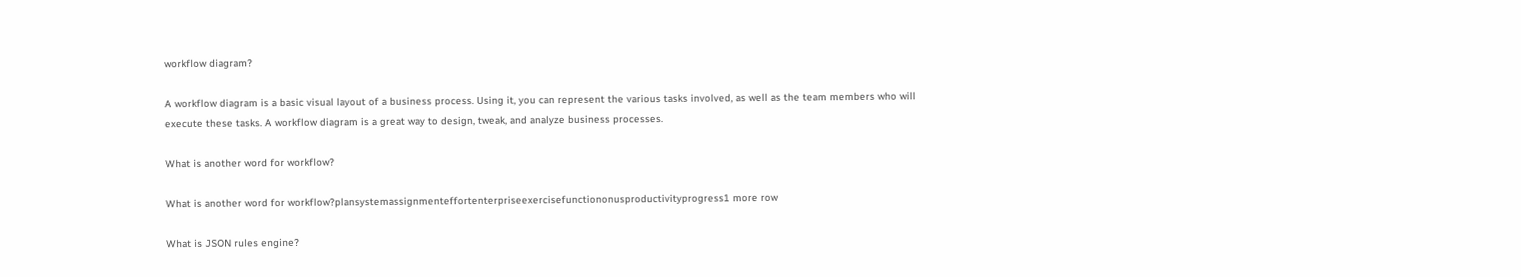workflow diagram?

A workflow diagram is a basic visual layout of a business process. Using it, you can represent the various tasks involved, as well as the team members who will execute these tasks. A workflow diagram is a great way to design, tweak, and analyze business processes.

What is another word for workflow?

What is another word for workflow?plansystemassignmenteffortenterpriseexercisefunctiononusproductivityprogress1 more row

What is JSON rules engine?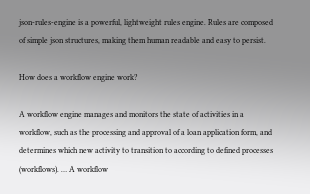json-rules-engine is a powerful, lightweight rules engine. Rules are composed of simple json structures, making them human readable and easy to persist.

How does a workflow engine work?

A workflow engine manages and monitors the state of activities in a workflow, such as the processing and approval of a loan application form, and determines which new activity to transition to according to defined processes (workflows). … A workflow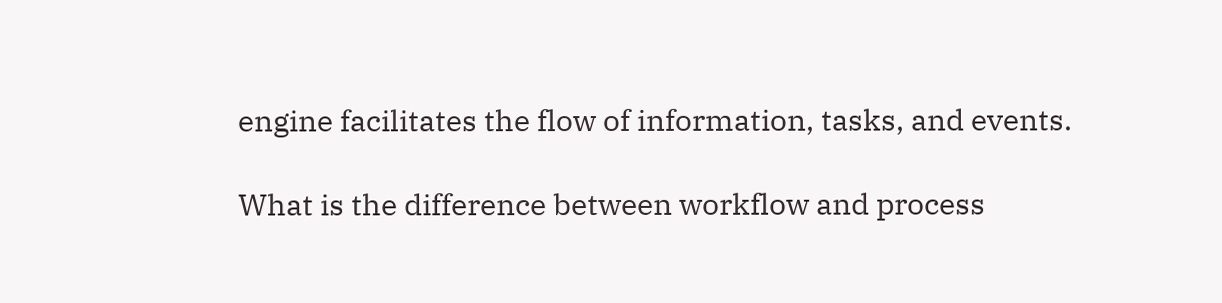engine facilitates the flow of information, tasks, and events.

What is the difference between workflow and process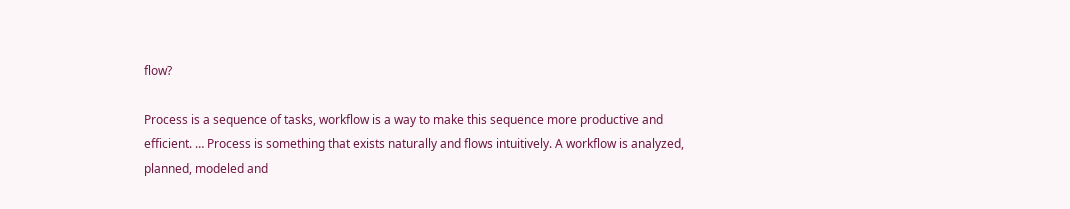flow?

Process is a sequence of tasks, workflow is a way to make this sequence more productive and efficient. … Process is something that exists naturally and flows intuitively. A workflow is analyzed, planned, modeled and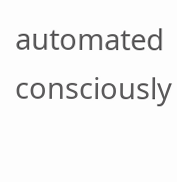automated consciously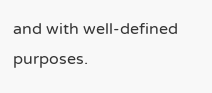and with well-defined purposes.